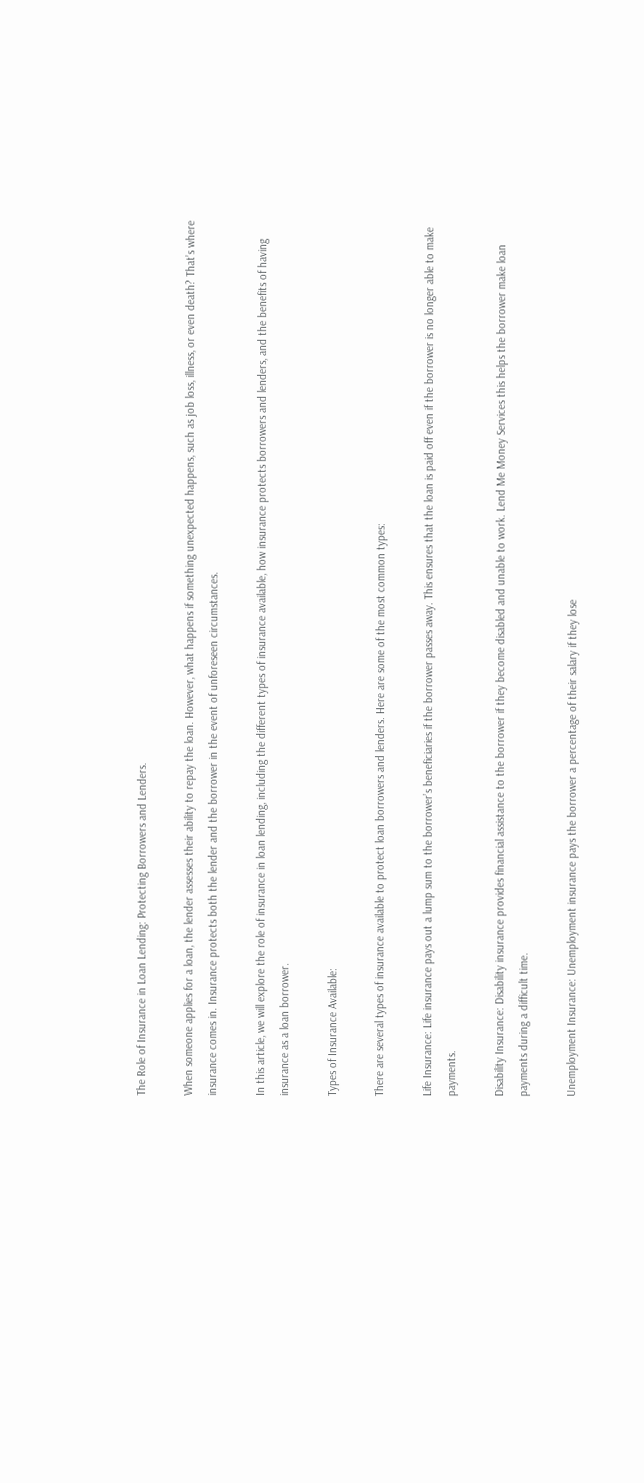The Role of Insurance in Loan Lending: Protecting Borrowers and Lenders.

When someone applies for a loan, the lender assesses their ability to repay the loan. However, what happens if something unexpected happens, such as job loss, illness, or even death? That’s where insurance comes in. Insurance protects both the lender and the borrower in the event of unforeseen circumstances.

In this article, we will explore the role of insurance in loan lending, including the different types of insurance available, how insurance protects borrowers and lenders, and the benefits of having insurance as a loan borrower.

Types of Insurance Available:

There are several types of insurance available to protect loan borrowers and lenders. Here are some of the most common types:

Life Insurance: Life insurance pays out a lump sum to the borrower’s beneficiaries if the borrower passes away. This ensures that the loan is paid off even if the borrower is no longer able to make payments.

Disability Insurance: Disability insurance provides financial assistance to the borrower if they become disabled and unable to work. Lend Me Money Services this helps the borrower make loan payments during a difficult time.

Unemployment Insurance: Unemployment insurance pays the borrower a percentage of their salary if they lose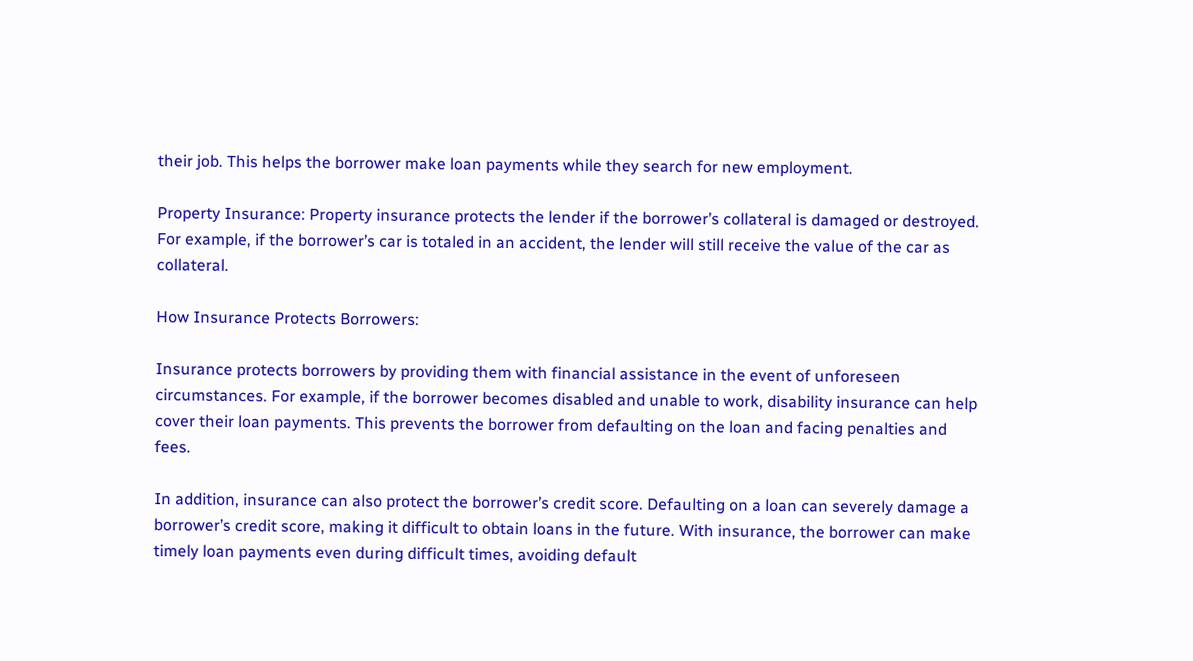their job. This helps the borrower make loan payments while they search for new employment.

Property Insurance: Property insurance protects the lender if the borrower’s collateral is damaged or destroyed. For example, if the borrower’s car is totaled in an accident, the lender will still receive the value of the car as collateral.

How Insurance Protects Borrowers:

Insurance protects borrowers by providing them with financial assistance in the event of unforeseen circumstances. For example, if the borrower becomes disabled and unable to work, disability insurance can help cover their loan payments. This prevents the borrower from defaulting on the loan and facing penalties and fees.

In addition, insurance can also protect the borrower’s credit score. Defaulting on a loan can severely damage a borrower’s credit score, making it difficult to obtain loans in the future. With insurance, the borrower can make timely loan payments even during difficult times, avoiding default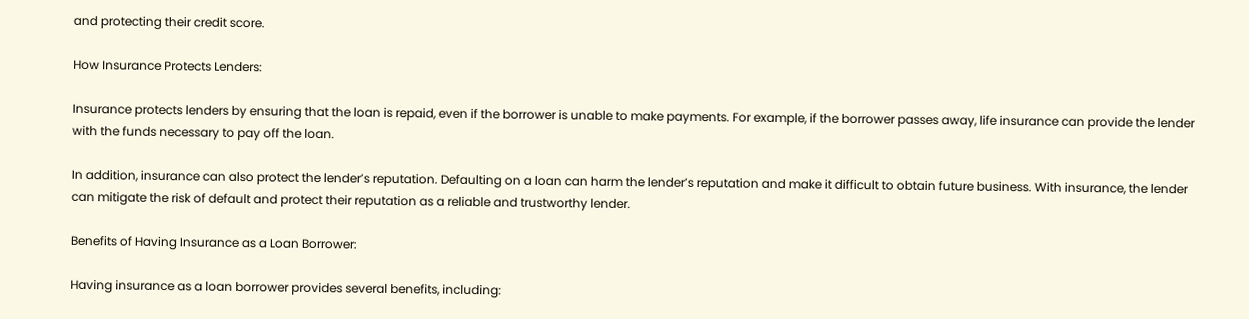and protecting their credit score.

How Insurance Protects Lenders:

Insurance protects lenders by ensuring that the loan is repaid, even if the borrower is unable to make payments. For example, if the borrower passes away, life insurance can provide the lender with the funds necessary to pay off the loan.

In addition, insurance can also protect the lender’s reputation. Defaulting on a loan can harm the lender’s reputation and make it difficult to obtain future business. With insurance, the lender can mitigate the risk of default and protect their reputation as a reliable and trustworthy lender.

Benefits of Having Insurance as a Loan Borrower:

Having insurance as a loan borrower provides several benefits, including: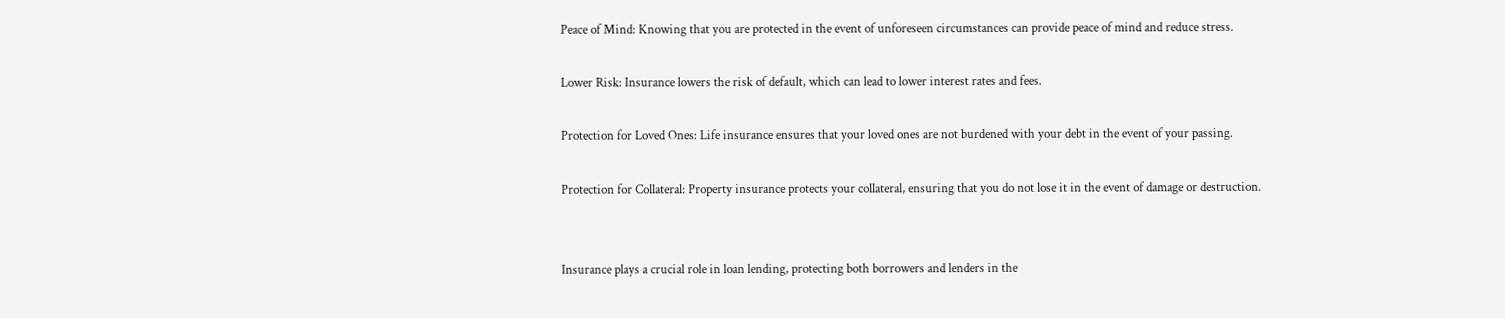Peace of Mind: Knowing that you are protected in the event of unforeseen circumstances can provide peace of mind and reduce stress.

Lower Risk: Insurance lowers the risk of default, which can lead to lower interest rates and fees.

Protection for Loved Ones: Life insurance ensures that your loved ones are not burdened with your debt in the event of your passing.

Protection for Collateral: Property insurance protects your collateral, ensuring that you do not lose it in the event of damage or destruction.


Insurance plays a crucial role in loan lending, protecting both borrowers and lenders in the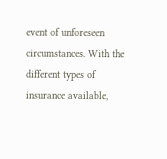event of unforeseen circumstances. With the different types of insurance available,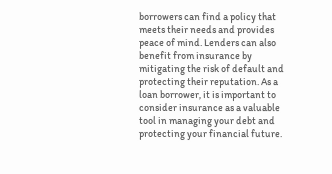borrowers can find a policy that meets their needs and provides peace of mind. Lenders can also benefit from insurance by mitigating the risk of default and protecting their reputation. As a loan borrower, it is important to consider insurance as a valuable tool in managing your debt and protecting your financial future.